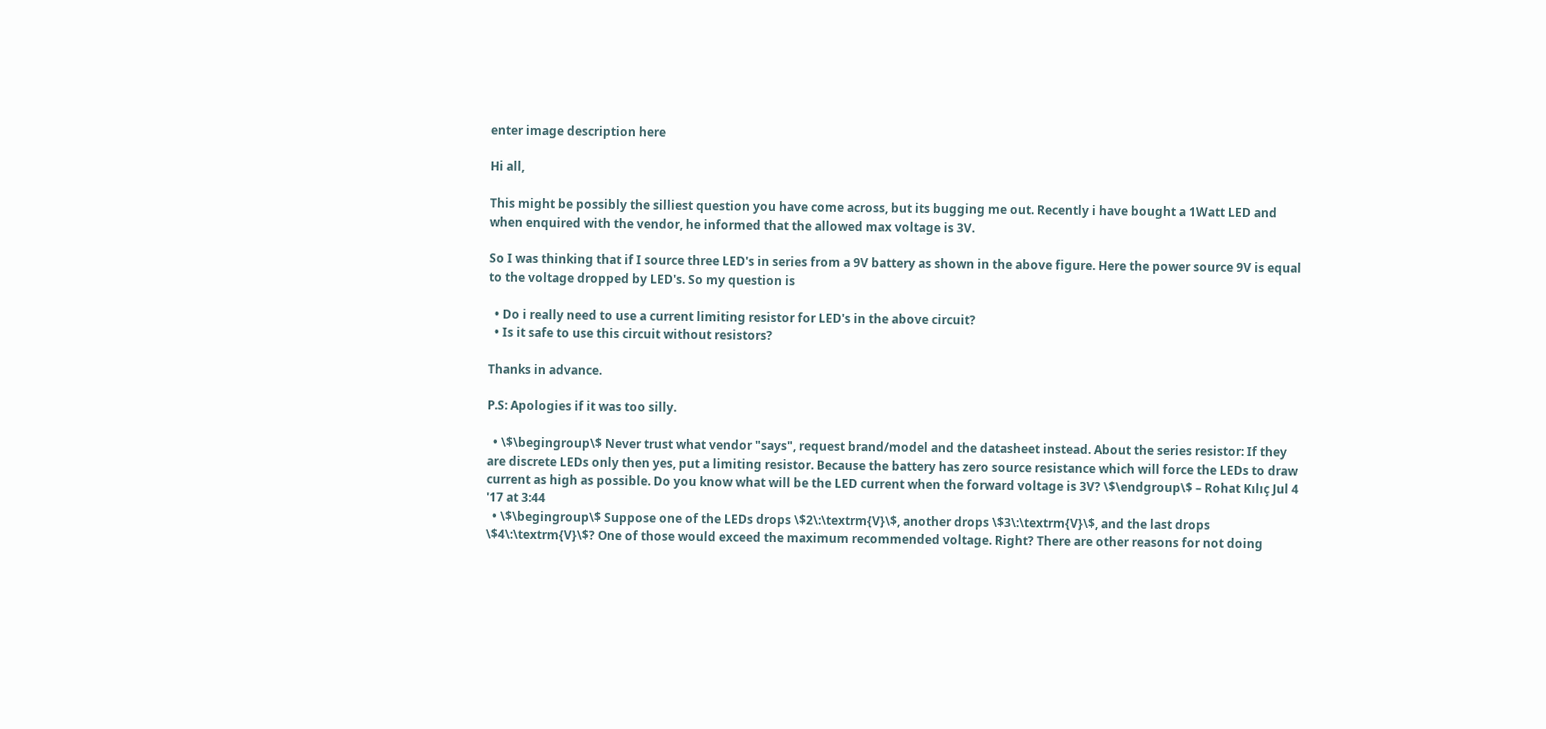enter image description here

Hi all,

This might be possibly the silliest question you have come across, but its bugging me out. Recently i have bought a 1Watt LED and when enquired with the vendor, he informed that the allowed max voltage is 3V.

So I was thinking that if I source three LED's in series from a 9V battery as shown in the above figure. Here the power source 9V is equal to the voltage dropped by LED's. So my question is

  • Do i really need to use a current limiting resistor for LED's in the above circuit?
  • Is it safe to use this circuit without resistors?

Thanks in advance.

P.S: Apologies if it was too silly.

  • \$\begingroup\$ Never trust what vendor "says", request brand/model and the datasheet instead. About the series resistor: If they are discrete LEDs only then yes, put a limiting resistor. Because the battery has zero source resistance which will force the LEDs to draw current as high as possible. Do you know what will be the LED current when the forward voltage is 3V? \$\endgroup\$ – Rohat Kılıç Jul 4 '17 at 3:44
  • \$\begingroup\$ Suppose one of the LEDs drops \$2\:\textrm{V}\$, another drops \$3\:\textrm{V}\$, and the last drops \$4\:\textrm{V}\$? One of those would exceed the maximum recommended voltage. Right? There are other reasons for not doing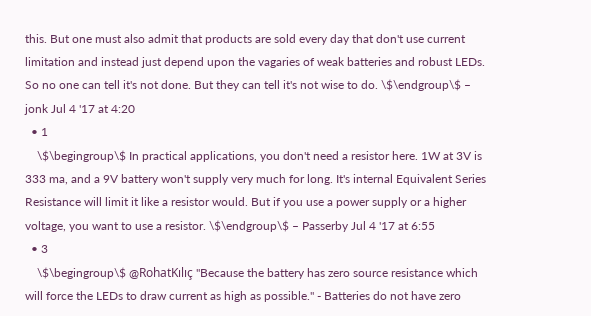this. But one must also admit that products are sold every day that don't use current limitation and instead just depend upon the vagaries of weak batteries and robust LEDs. So no one can tell it's not done. But they can tell it's not wise to do. \$\endgroup\$ – jonk Jul 4 '17 at 4:20
  • 1
    \$\begingroup\$ In practical applications, you don't need a resistor here. 1W at 3V is 333 ma, and a 9V battery won't supply very much for long. It's internal Equivalent Series Resistance will limit it like a resistor would. But if you use a power supply or a higher voltage, you want to use a resistor. \$\endgroup\$ – Passerby Jul 4 '17 at 6:55
  • 3
    \$\begingroup\$ @RohatKılıç "Because the battery has zero source resistance which will force the LEDs to draw current as high as possible." - Batteries do not have zero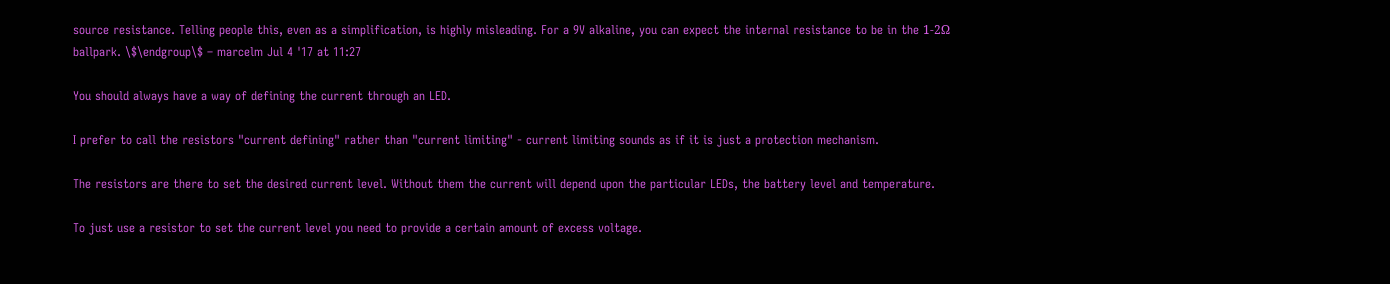source resistance. Telling people this, even as a simplification, is highly misleading. For a 9V alkaline, you can expect the internal resistance to be in the 1-2Ω ballpark. \$\endgroup\$ – marcelm Jul 4 '17 at 11:27

You should always have a way of defining the current through an LED.

I prefer to call the resistors "current defining" rather than "current limiting" - current limiting sounds as if it is just a protection mechanism.

The resistors are there to set the desired current level. Without them the current will depend upon the particular LEDs, the battery level and temperature.

To just use a resistor to set the current level you need to provide a certain amount of excess voltage.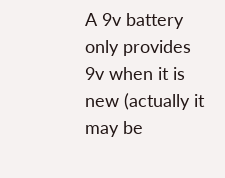A 9v battery only provides 9v when it is new (actually it may be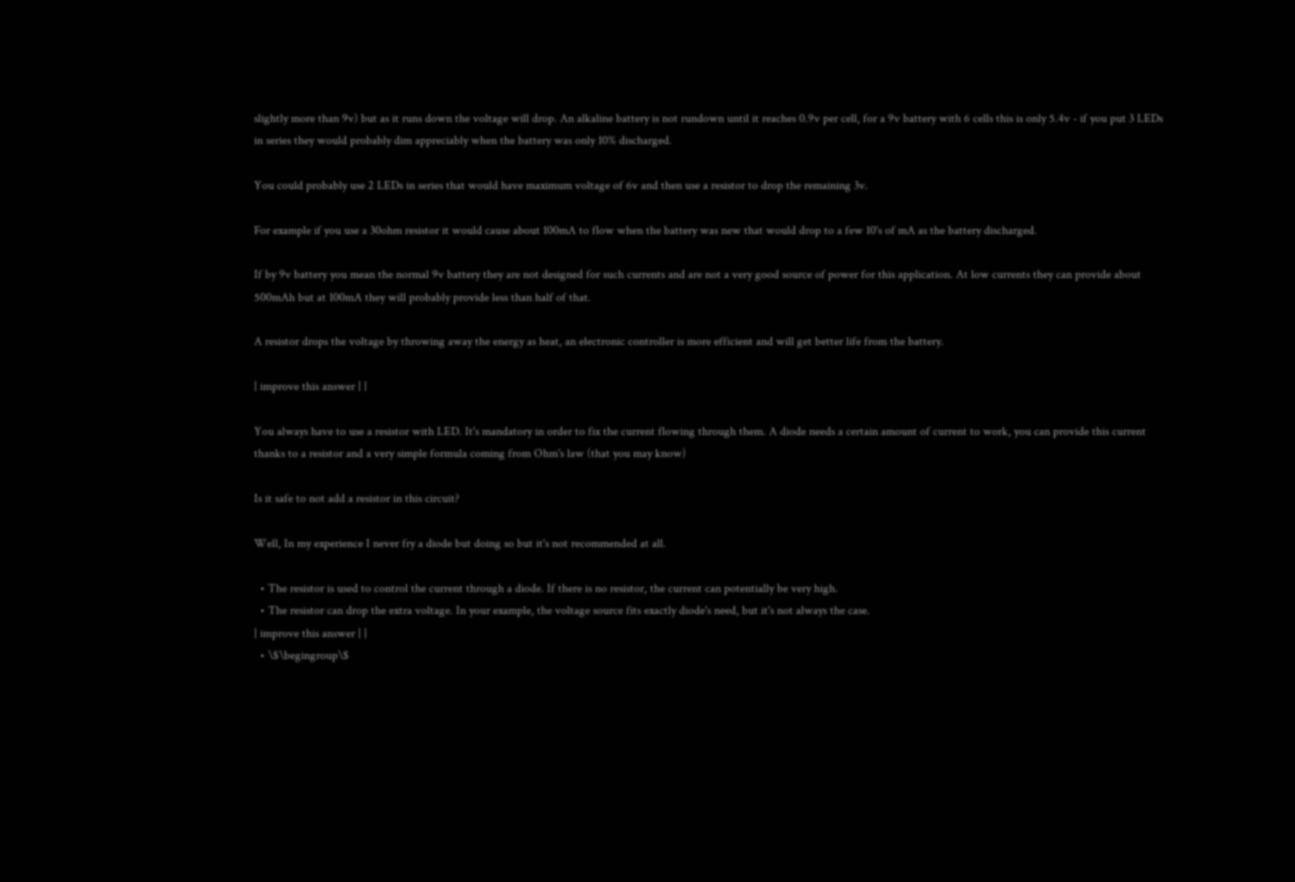slightly more than 9v) but as it runs down the voltage will drop. An alkaline battery is not rundown until it reaches 0.9v per cell, for a 9v battery with 6 cells this is only 5.4v - if you put 3 LEDs in series they would probably dim appreciably when the battery was only 10% discharged.

You could probably use 2 LEDs in series that would have maximum voltage of 6v and then use a resistor to drop the remaining 3v.

For example if you use a 30ohm resistor it would cause about 100mA to flow when the battery was new that would drop to a few 10's of mA as the battery discharged.

If by 9v battery you mean the normal 9v battery they are not designed for such currents and are not a very good source of power for this application. At low currents they can provide about 500mAh but at 100mA they will probably provide less than half of that.

A resistor drops the voltage by throwing away the energy as heat, an electronic controller is more efficient and will get better life from the battery.

| improve this answer | |

You always have to use a resistor with LED. It's mandatory in order to fix the current flowing through them. A diode needs a certain amount of current to work, you can provide this current thanks to a resistor and a very simple formula coming from Ohm's law (that you may know)

Is it safe to not add a resistor in this circuit?

Well, In my experience I never fry a diode but doing so but it's not recommended at all.

  • The resistor is used to control the current through a diode. If there is no resistor, the current can potentially be very high.
  • The resistor can drop the extra voltage. In your example, the voltage source fits exactly diode's need, but it's not always the case.
| improve this answer | |
  • \$\begingroup\$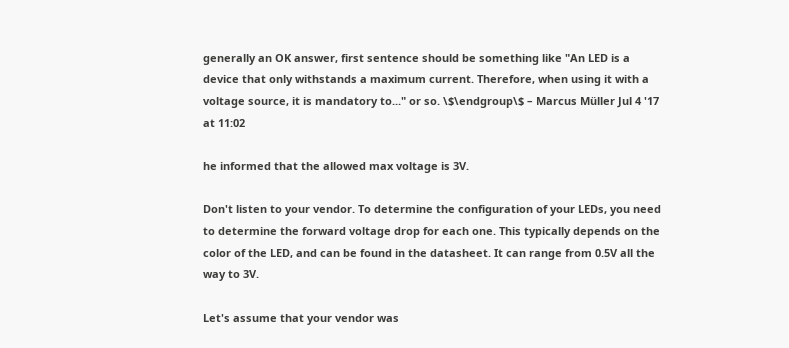generally an OK answer, first sentence should be something like "An LED is a device that only withstands a maximum current. Therefore, when using it with a voltage source, it is mandatory to..." or so. \$\endgroup\$ – Marcus Müller Jul 4 '17 at 11:02

he informed that the allowed max voltage is 3V.

Don't listen to your vendor. To determine the configuration of your LEDs, you need to determine the forward voltage drop for each one. This typically depends on the color of the LED, and can be found in the datasheet. It can range from 0.5V all the way to 3V.

Let's assume that your vendor was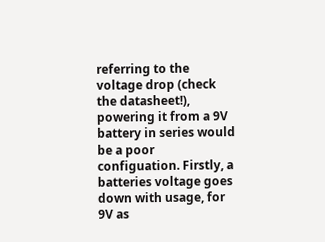referring to the voltage drop (check the datasheet!), powering it from a 9V battery in series would be a poor configuation. Firstly, a batteries voltage goes down with usage, for 9V as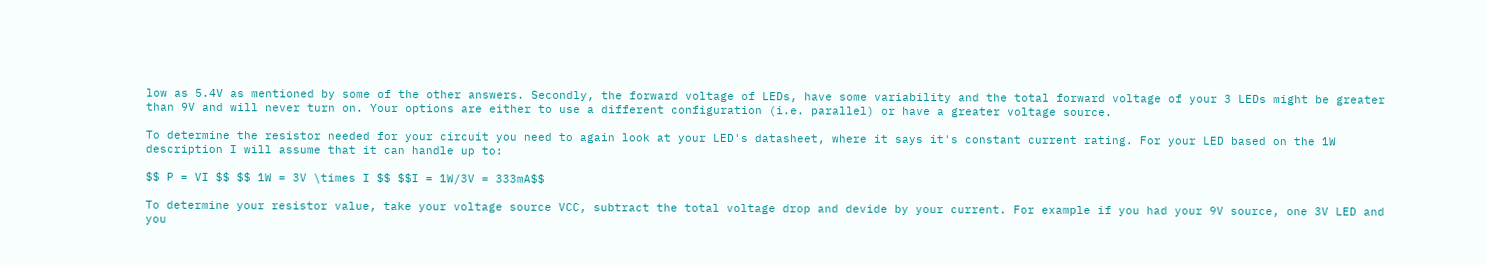low as 5.4V as mentioned by some of the other answers. Secondly, the forward voltage of LEDs, have some variability and the total forward voltage of your 3 LEDs might be greater than 9V and will never turn on. Your options are either to use a different configuration (i.e. parallel) or have a greater voltage source.

To determine the resistor needed for your circuit you need to again look at your LED's datasheet, where it says it's constant current rating. For your LED based on the 1W description I will assume that it can handle up to:

$$ P = VI $$ $$ 1W = 3V \times I $$ $$I = 1W/3V = 333mA$$

To determine your resistor value, take your voltage source VCC, subtract the total voltage drop and devide by your current. For example if you had your 9V source, one 3V LED and you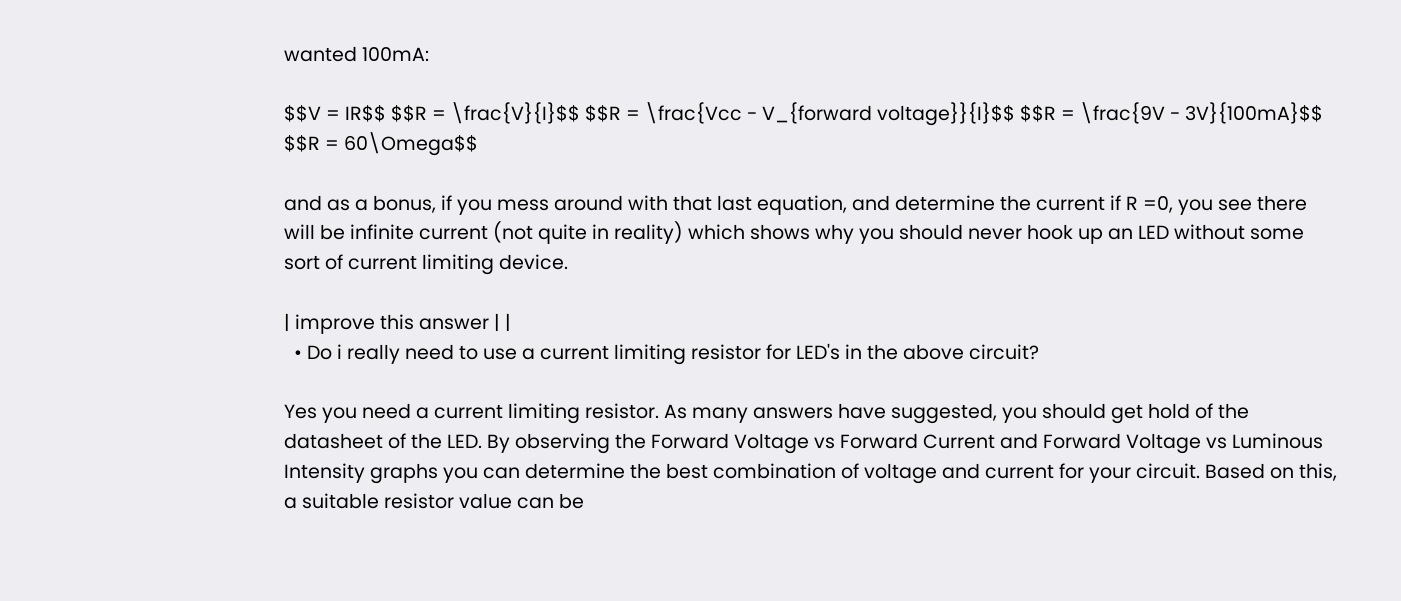wanted 100mA:

$$V = IR$$ $$R = \frac{V}{I}$$ $$R = \frac{Vcc - V_{forward voltage}}{I}$$ $$R = \frac{9V - 3V}{100mA}$$ $$R = 60\Omega$$

and as a bonus, if you mess around with that last equation, and determine the current if R =0, you see there will be infinite current (not quite in reality) which shows why you should never hook up an LED without some sort of current limiting device.

| improve this answer | |
  • Do i really need to use a current limiting resistor for LED's in the above circuit?

Yes you need a current limiting resistor. As many answers have suggested, you should get hold of the datasheet of the LED. By observing the Forward Voltage vs Forward Current and Forward Voltage vs Luminous Intensity graphs you can determine the best combination of voltage and current for your circuit. Based on this, a suitable resistor value can be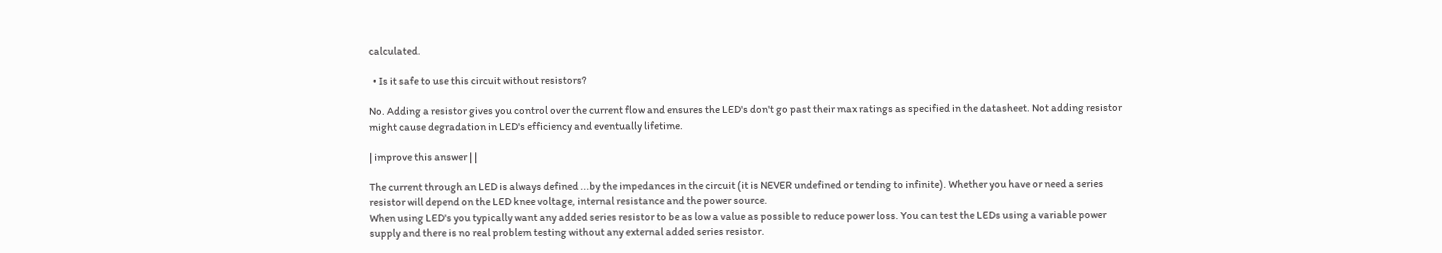calculated.

  • Is it safe to use this circuit without resistors?

No. Adding a resistor gives you control over the current flow and ensures the LED's don't go past their max ratings as specified in the datasheet. Not adding resistor might cause degradation in LED's efficiency and eventually lifetime.

| improve this answer | |

The current through an LED is always defined ...by the impedances in the circuit (it is NEVER undefined or tending to infinite). Whether you have or need a series resistor will depend on the LED knee voltage, internal resistance and the power source.
When using LED's you typically want any added series resistor to be as low a value as possible to reduce power loss. You can test the LEDs using a variable power supply and there is no real problem testing without any external added series resistor.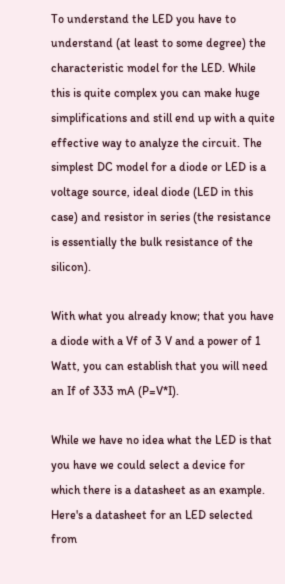To understand the LED you have to understand (at least to some degree) the characteristic model for the LED. While this is quite complex you can make huge simplifications and still end up with a quite effective way to analyze the circuit. The simplest DC model for a diode or LED is a voltage source, ideal diode (LED in this case) and resistor in series (the resistance is essentially the bulk resistance of the silicon).

With what you already know; that you have a diode with a Vf of 3 V and a power of 1 Watt, you can establish that you will need an If of 333 mA (P=V*I).

While we have no idea what the LED is that you have we could select a device for which there is a datasheet as an example.
Here's a datasheet for an LED selected from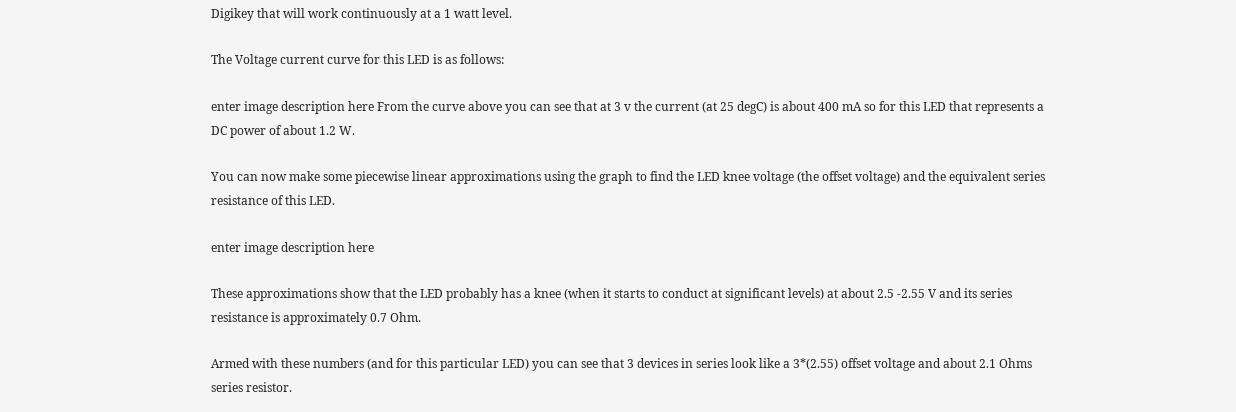Digikey that will work continuously at a 1 watt level.

The Voltage current curve for this LED is as follows:

enter image description here From the curve above you can see that at 3 v the current (at 25 degC) is about 400 mA so for this LED that represents a DC power of about 1.2 W.

You can now make some piecewise linear approximations using the graph to find the LED knee voltage (the offset voltage) and the equivalent series resistance of this LED.

enter image description here

These approximations show that the LED probably has a knee (when it starts to conduct at significant levels) at about 2.5 -2.55 V and its series resistance is approximately 0.7 Ohm.

Armed with these numbers (and for this particular LED) you can see that 3 devices in series look like a 3*(2.55) offset voltage and about 2.1 Ohms series resistor.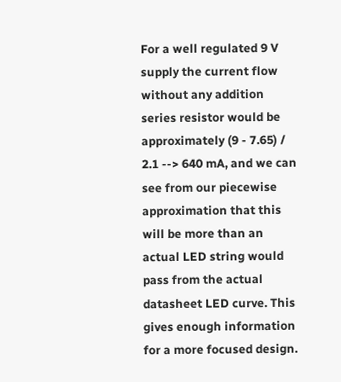For a well regulated 9 V supply the current flow without any addition series resistor would be approximately (9 - 7.65) / 2.1 --> 640 mA, and we can see from our piecewise approximation that this will be more than an actual LED string would pass from the actual datasheet LED curve. This gives enough information for a more focused design.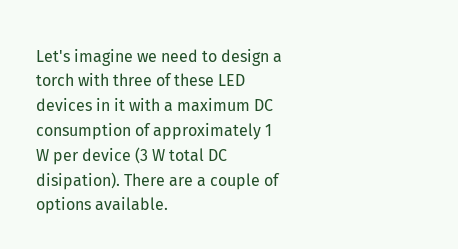Let's imagine we need to design a torch with three of these LED devices in it with a maximum DC consumption of approximately 1 W per device (3 W total DC disipation). There are a couple of options available.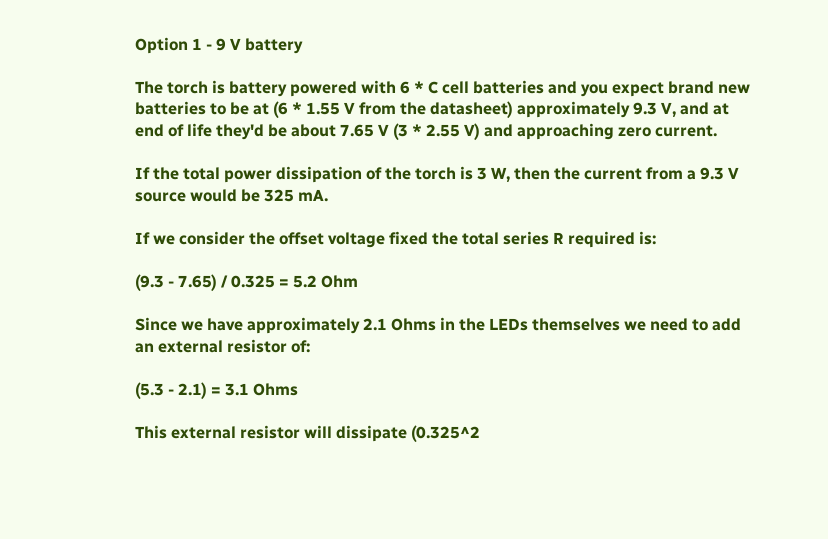Option 1 - 9 V battery

The torch is battery powered with 6 * C cell batteries and you expect brand new batteries to be at (6 * 1.55 V from the datasheet) approximately 9.3 V, and at end of life they'd be about 7.65 V (3 * 2.55 V) and approaching zero current.

If the total power dissipation of the torch is 3 W, then the current from a 9.3 V source would be 325 mA.

If we consider the offset voltage fixed the total series R required is:

(9.3 - 7.65) / 0.325 = 5.2 Ohm

Since we have approximately 2.1 Ohms in the LEDs themselves we need to add an external resistor of:

(5.3 - 2.1) = 3.1 Ohms

This external resistor will dissipate (0.325^2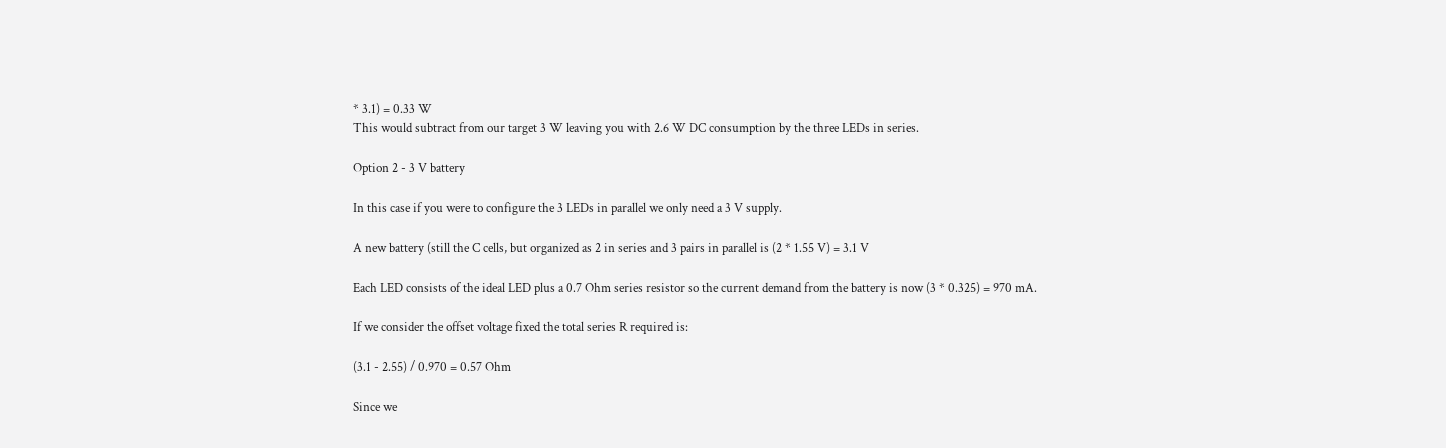* 3.1) = 0.33 W
This would subtract from our target 3 W leaving you with 2.6 W DC consumption by the three LEDs in series.

Option 2 - 3 V battery

In this case if you were to configure the 3 LEDs in parallel we only need a 3 V supply.

A new battery (still the C cells, but organized as 2 in series and 3 pairs in parallel is (2 * 1.55 V) = 3.1 V

Each LED consists of the ideal LED plus a 0.7 Ohm series resistor so the current demand from the battery is now (3 * 0.325) = 970 mA.

If we consider the offset voltage fixed the total series R required is:

(3.1 - 2.55) / 0.970 = 0.57 Ohm

Since we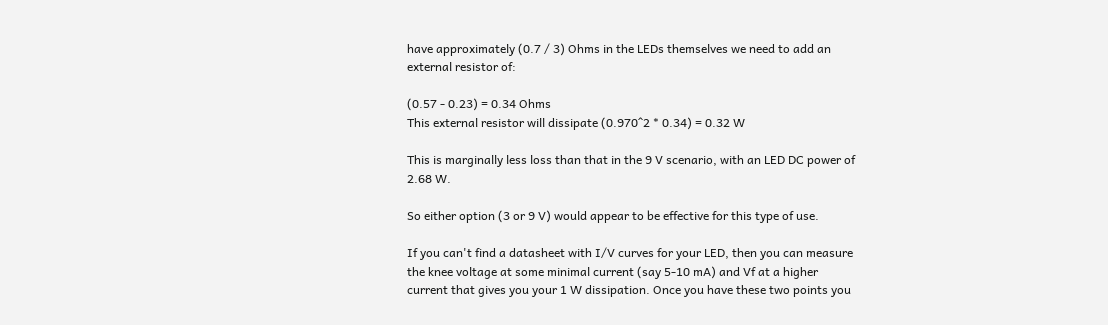have approximately (0.7 / 3) Ohms in the LEDs themselves we need to add an external resistor of:

(0.57 - 0.23) = 0.34 Ohms
This external resistor will dissipate (0.970^2 * 0.34) = 0.32 W

This is marginally less loss than that in the 9 V scenario, with an LED DC power of 2.68 W.

So either option (3 or 9 V) would appear to be effective for this type of use.

If you can't find a datasheet with I/V curves for your LED, then you can measure the knee voltage at some minimal current (say 5-10 mA) and Vf at a higher current that gives you your 1 W dissipation. Once you have these two points you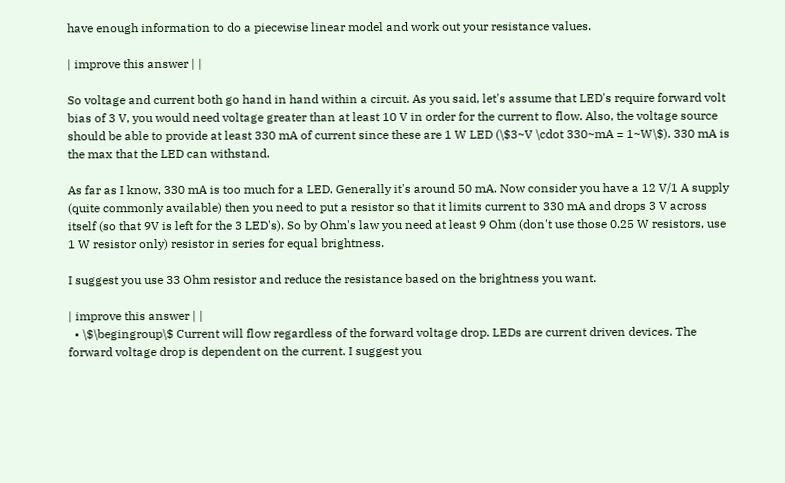have enough information to do a piecewise linear model and work out your resistance values.

| improve this answer | |

So voltage and current both go hand in hand within a circuit. As you said, let's assume that LED's require forward volt bias of 3 V, you would need voltage greater than at least 10 V in order for the current to flow. Also, the voltage source should be able to provide at least 330 mA of current since these are 1 W LED (\$3~V \cdot 330~mA = 1~W\$). 330 mA is the max that the LED can withstand.

As far as I know, 330 mA is too much for a LED. Generally it's around 50 mA. Now consider you have a 12 V/1 A supply (quite commonly available) then you need to put a resistor so that it limits current to 330 mA and drops 3 V across itself (so that 9V is left for the 3 LED's). So by Ohm's law you need at least 9 Ohm (don't use those 0.25 W resistors, use 1 W resistor only) resistor in series for equal brightness.

I suggest you use 33 Ohm resistor and reduce the resistance based on the brightness you want.

| improve this answer | |
  • \$\begingroup\$ Current will flow regardless of the forward voltage drop. LEDs are current driven devices. The forward voltage drop is dependent on the current. I suggest you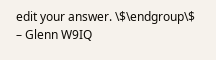edit your answer. \$\endgroup\$ – Glenn W9IQ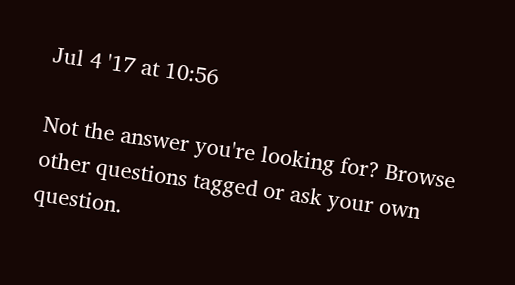Jul 4 '17 at 10:56

Not the answer you're looking for? Browse other questions tagged or ask your own question.